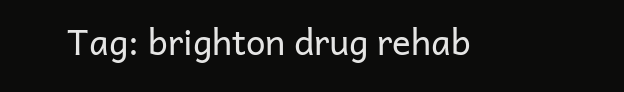Tag: brighton drug rehab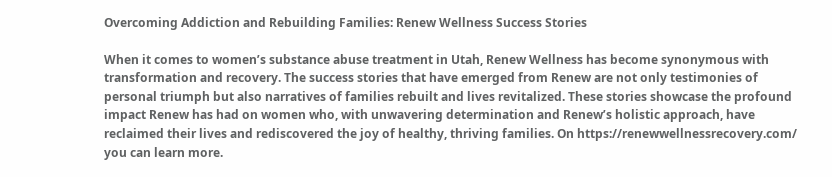Overcoming Addiction and Rebuilding Families: Renew Wellness Success Stories

When it comes to women’s substance abuse treatment in Utah, Renew Wellness has become synonymous with transformation and recovery. The success stories that have emerged from Renew are not only testimonies of personal triumph but also narratives of families rebuilt and lives revitalized. These stories showcase the profound impact Renew has had on women who, with unwavering determination and Renew’s holistic approach, have reclaimed their lives and rediscovered the joy of healthy, thriving families. On https://renewwellnessrecovery.com/ you can learn more.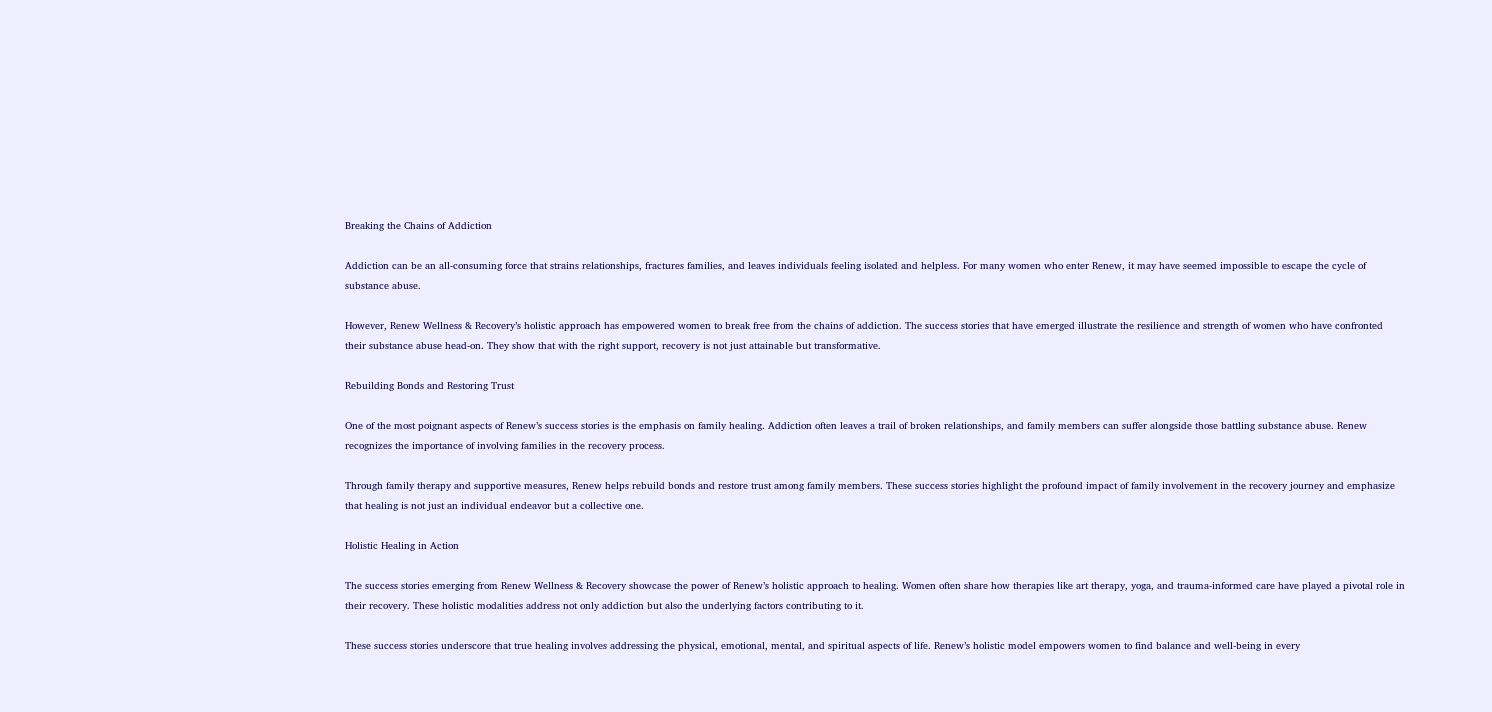Breaking the Chains of Addiction

Addiction can be an all-consuming force that strains relationships, fractures families, and leaves individuals feeling isolated and helpless. For many women who enter Renew, it may have seemed impossible to escape the cycle of substance abuse.

However, Renew Wellness & Recovery’s holistic approach has empowered women to break free from the chains of addiction. The success stories that have emerged illustrate the resilience and strength of women who have confronted their substance abuse head-on. They show that with the right support, recovery is not just attainable but transformative.

Rebuilding Bonds and Restoring Trust

One of the most poignant aspects of Renew’s success stories is the emphasis on family healing. Addiction often leaves a trail of broken relationships, and family members can suffer alongside those battling substance abuse. Renew recognizes the importance of involving families in the recovery process.

Through family therapy and supportive measures, Renew helps rebuild bonds and restore trust among family members. These success stories highlight the profound impact of family involvement in the recovery journey and emphasize that healing is not just an individual endeavor but a collective one.

Holistic Healing in Action

The success stories emerging from Renew Wellness & Recovery showcase the power of Renew’s holistic approach to healing. Women often share how therapies like art therapy, yoga, and trauma-informed care have played a pivotal role in their recovery. These holistic modalities address not only addiction but also the underlying factors contributing to it.

These success stories underscore that true healing involves addressing the physical, emotional, mental, and spiritual aspects of life. Renew’s holistic model empowers women to find balance and well-being in every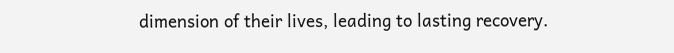dimension of their lives, leading to lasting recovery.